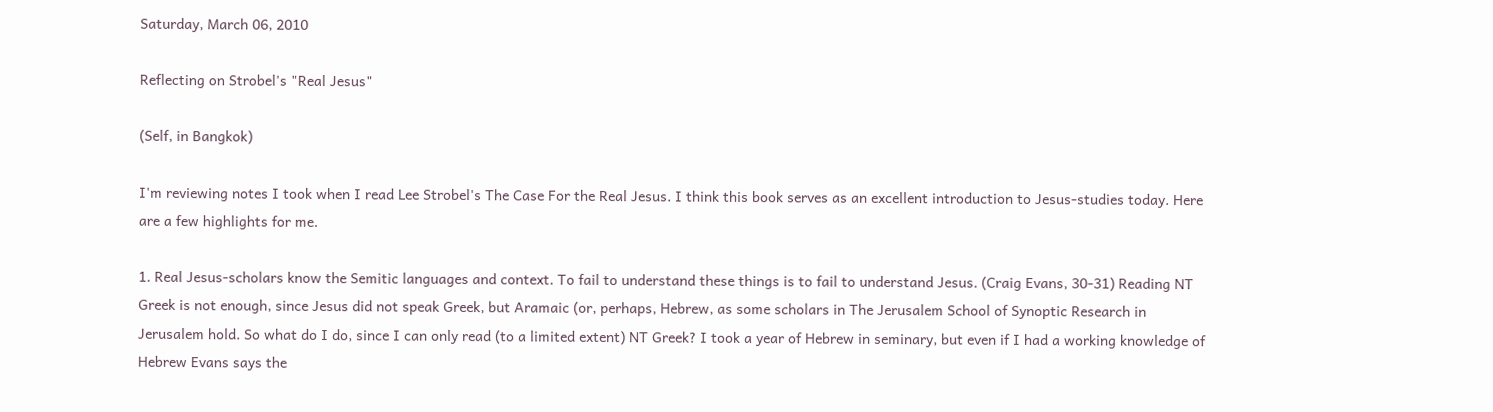Saturday, March 06, 2010

Reflecting on Strobel's "Real Jesus"

(Self, in Bangkok)

I'm reviewing notes I took when I read Lee Strobel's The Case For the Real Jesus. I think this book serves as an excellent introduction to Jesus-studies today. Here are a few highlights for me.

1. Real Jesus-scholars know the Semitic languages and context. To fail to understand these things is to fail to understand Jesus. (Craig Evans, 30-31) Reading NT Greek is not enough, since Jesus did not speak Greek, but Aramaic (or, perhaps, Hebrew, as some scholars in The Jerusalem School of Synoptic Research in Jerusalem hold. So what do I do, since I can only read (to a limited extent) NT Greek? I took a year of Hebrew in seminary, but even if I had a working knowledge of Hebrew Evans says the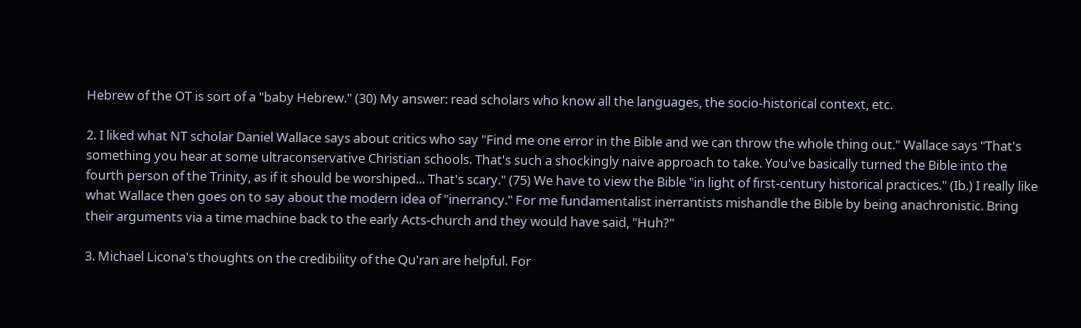Hebrew of the OT is sort of a "baby Hebrew." (30) My answer: read scholars who know all the languages, the socio-historical context, etc.

2. I liked what NT scholar Daniel Wallace says about critics who say "Find me one error in the Bible and we can throw the whole thing out." Wallace says "That's something you hear at some ultraconservative Christian schools. That's such a shockingly naive approach to take. You've basically turned the Bible into the fourth person of the Trinity, as if it should be worshiped... That's scary." (75) We have to view the Bible "in light of first-century historical practices." (Ib.) I really like what Wallace then goes on to say about the modern idea of "inerrancy." For me fundamentalist inerrantists mishandle the Bible by being anachronistic. Bring their arguments via a time machine back to the early Acts-church and they would have said, "Huh?"

3. Michael Licona's thoughts on the credibility of the Qu'ran are helpful. For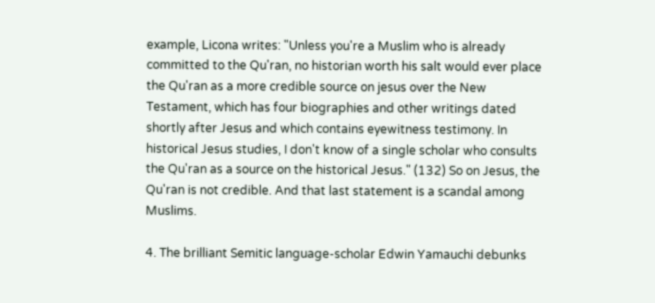example, Licona writes: "Unless you're a Muslim who is already committed to the Qu'ran, no historian worth his salt would ever place the Qu'ran as a more credible source on jesus over the New Testament, which has four biographies and other writings dated shortly after Jesus and which contains eyewitness testimony. In historical Jesus studies, I don't know of a single scholar who consults the Qu'ran as a source on the historical Jesus." (132) So on Jesus, the Qu'ran is not credible. And that last statement is a scandal among Muslims.

4. The brilliant Semitic language-scholar Edwin Yamauchi debunks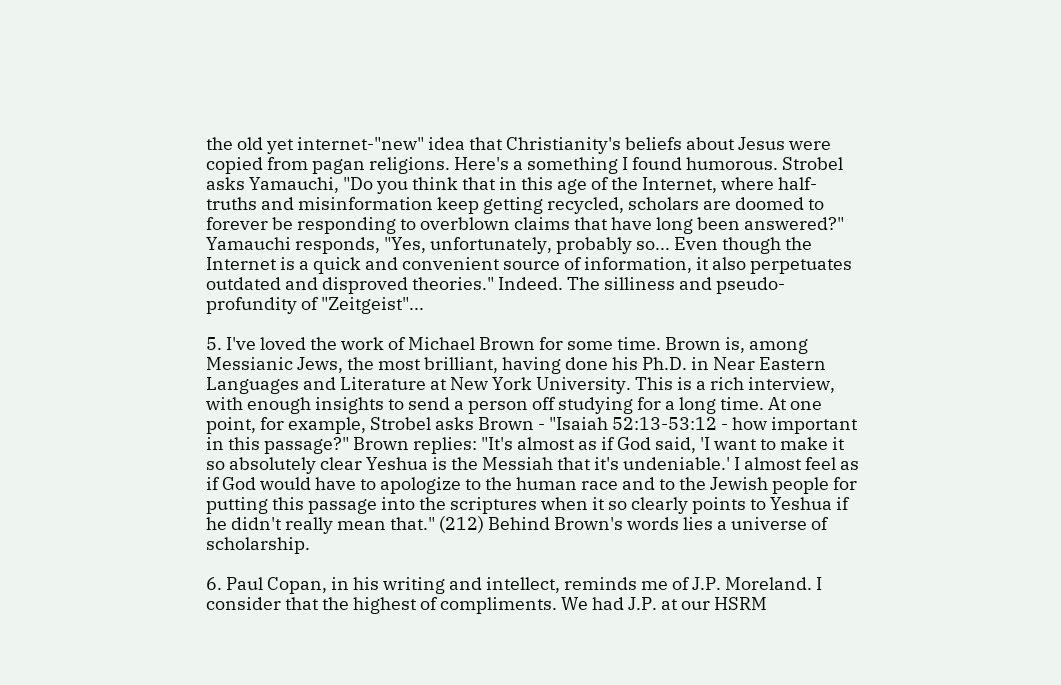the old yet internet-"new" idea that Christianity's beliefs about Jesus were copied from pagan religions. Here's a something I found humorous. Strobel asks Yamauchi, "Do you think that in this age of the Internet, where half-truths and misinformation keep getting recycled, scholars are doomed to forever be responding to overblown claims that have long been answered?" Yamauchi responds, "Yes, unfortunately, probably so... Even though the Internet is a quick and convenient source of information, it also perpetuates outdated and disproved theories." Indeed. The silliness and pseudo-profundity of "Zeitgeist"...

5. I've loved the work of Michael Brown for some time. Brown is, among Messianic Jews, the most brilliant, having done his Ph.D. in Near Eastern Languages and Literature at New York University. This is a rich interview, with enough insights to send a person off studying for a long time. At one point, for example, Strobel asks Brown - "Isaiah 52:13-53:12 - how important in this passage?" Brown replies: "It's almost as if God said, 'I want to make it so absolutely clear Yeshua is the Messiah that it's undeniable.' I almost feel as if God would have to apologize to the human race and to the Jewish people for putting this passage into the scriptures when it so clearly points to Yeshua if he didn't really mean that." (212) Behind Brown's words lies a universe of scholarship.

6. Paul Copan, in his writing and intellect, reminds me of J.P. Moreland. I consider that the highest of compliments. We had J.P. at our HSRM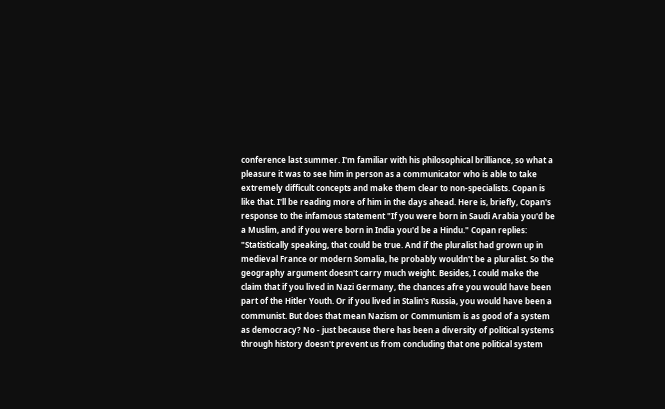conference last summer. I'm familiar with his philosophical brilliance, so what a pleasure it was to see him in person as a communicator who is able to take extremely difficult concepts and make them clear to non-specialists. Copan is like that. I'll be reading more of him in the days ahead. Here is, briefly, Copan's response to the infamous statement "If you were born in Saudi Arabia you'd be a Muslim, and if you were born in India you'd be a Hindu." Copan replies: "Statistically speaking, that could be true. And if the pluralist had grown up in medieval France or modern Somalia, he probably wouldn't be a pluralist. So the geography argument doesn't carry much weight. Besides, I could make the claim that if you lived in Nazi Germany, the chances afre you would have been part of the Hitler Youth. Or if you lived in Stalin's Russia, you would have been a communist. But does that mean Nazism or Communism is as good of a system as democracy? No - just because there has been a diversity of political systems through history doesn't prevent us from concluding that one political system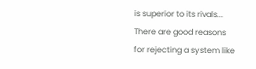is superior to its rivals... There are good reasons for rejecting a system like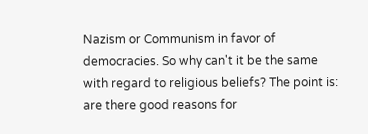Nazism or Communism in favor of democracies. So why can't it be the same with regard to religious beliefs? The point is: are there good reasons for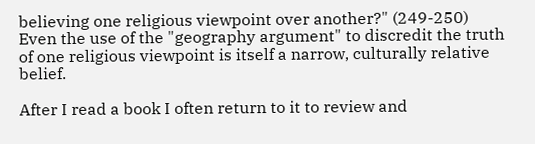believing one religious viewpoint over another?" (249-250) Even the use of the "geography argument" to discredit the truth of one religious viewpoint is itself a narrow, culturally relative belief.

After I read a book I often return to it to review and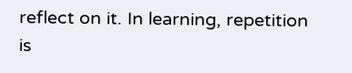reflect on it. In learning, repetition is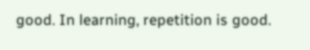good. In learning, repetition is good.